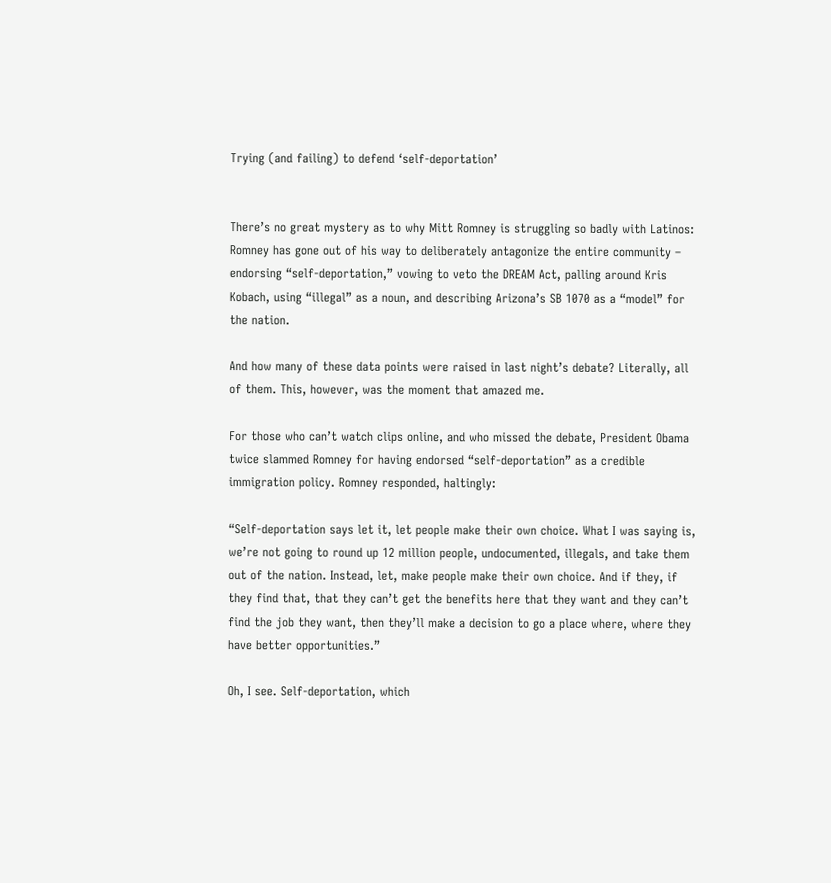Trying (and failing) to defend ‘self-deportation’


There’s no great mystery as to why Mitt Romney is struggling so badly with Latinos: Romney has gone out of his way to deliberately antagonize the entire community – endorsing “self-deportation,” vowing to veto the DREAM Act, palling around Kris Kobach, using “illegal” as a noun, and describing Arizona’s SB 1070 as a “model” for the nation.

And how many of these data points were raised in last night’s debate? Literally, all of them. This, however, was the moment that amazed me.

For those who can’t watch clips online, and who missed the debate, President Obama twice slammed Romney for having endorsed “self-deportation” as a credible immigration policy. Romney responded, haltingly:

“Self-deportation says let it, let people make their own choice. What I was saying is, we’re not going to round up 12 million people, undocumented, illegals, and take them out of the nation. Instead, let, make people make their own choice. And if they, if they find that, that they can’t get the benefits here that they want and they can’t find the job they want, then they’ll make a decision to go a place where, where they have better opportunities.”

Oh, I see. Self-deportation, which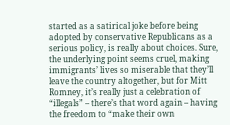started as a satirical joke before being adopted by conservative Republicans as a serious policy, is really about choices. Sure, the underlying point seems cruel, making immigrants’ lives so miserable that they’ll leave the country altogether, but for Mitt Romney, it’s really just a celebration of “illegals” – there’s that word again – having the freedom to “make their own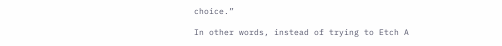choice.”

In other words, instead of trying to Etch A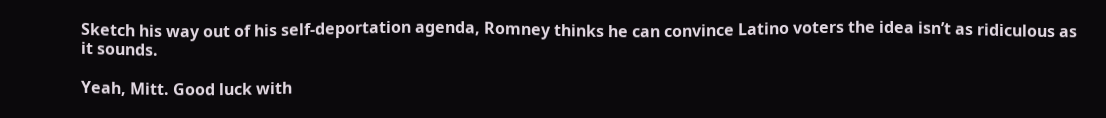Sketch his way out of his self-deportation agenda, Romney thinks he can convince Latino voters the idea isn’t as ridiculous as it sounds.

Yeah, Mitt. Good luck with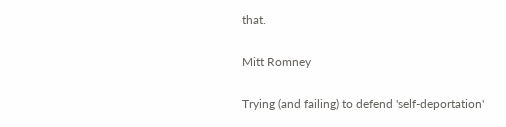that.

Mitt Romney

Trying (and failing) to defend 'self-deportation'